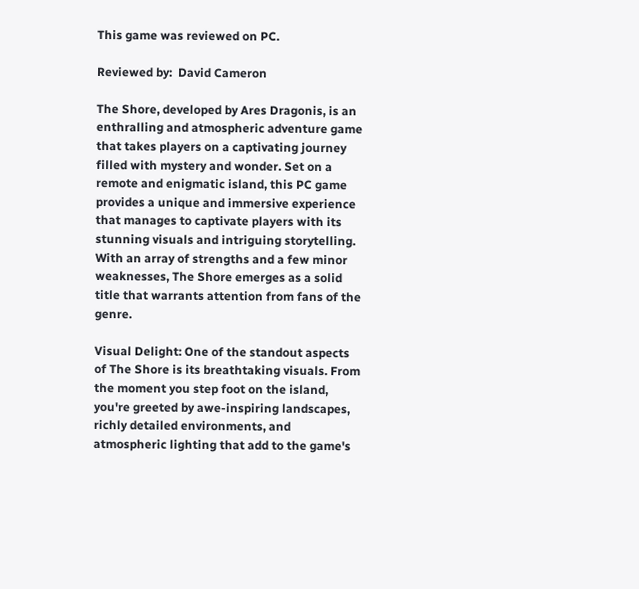This game was reviewed on PC.

Reviewed by:  David Cameron

The Shore, developed by Ares Dragonis, is an enthralling and atmospheric adventure game that takes players on a captivating journey filled with mystery and wonder. Set on a remote and enigmatic island, this PC game provides a unique and immersive experience that manages to captivate players with its stunning visuals and intriguing storytelling. With an array of strengths and a few minor weaknesses, The Shore emerges as a solid title that warrants attention from fans of the genre.

Visual Delight: One of the standout aspects of The Shore is its breathtaking visuals. From the moment you step foot on the island, you're greeted by awe-inspiring landscapes, richly detailed environments, and atmospheric lighting that add to the game's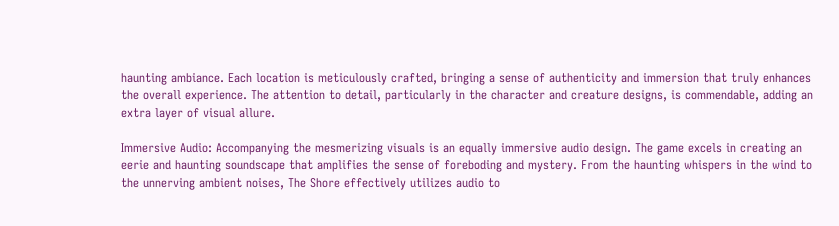haunting ambiance. Each location is meticulously crafted, bringing a sense of authenticity and immersion that truly enhances the overall experience. The attention to detail, particularly in the character and creature designs, is commendable, adding an extra layer of visual allure.

Immersive Audio: Accompanying the mesmerizing visuals is an equally immersive audio design. The game excels in creating an eerie and haunting soundscape that amplifies the sense of foreboding and mystery. From the haunting whispers in the wind to the unnerving ambient noises, The Shore effectively utilizes audio to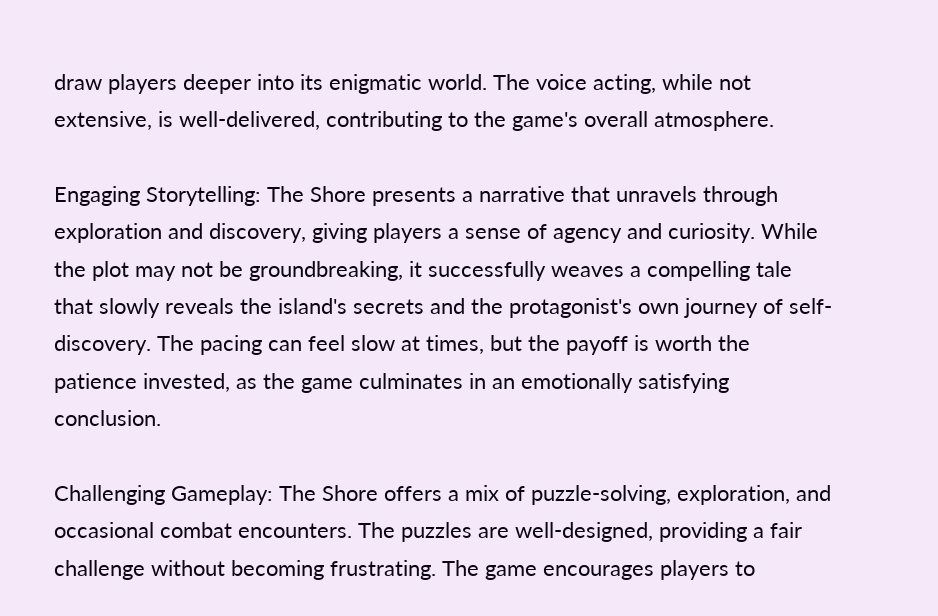draw players deeper into its enigmatic world. The voice acting, while not extensive, is well-delivered, contributing to the game's overall atmosphere.

Engaging Storytelling: The Shore presents a narrative that unravels through exploration and discovery, giving players a sense of agency and curiosity. While the plot may not be groundbreaking, it successfully weaves a compelling tale that slowly reveals the island's secrets and the protagonist's own journey of self-discovery. The pacing can feel slow at times, but the payoff is worth the patience invested, as the game culminates in an emotionally satisfying conclusion.

Challenging Gameplay: The Shore offers a mix of puzzle-solving, exploration, and occasional combat encounters. The puzzles are well-designed, providing a fair challenge without becoming frustrating. The game encourages players to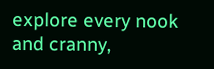explore every nook and cranny,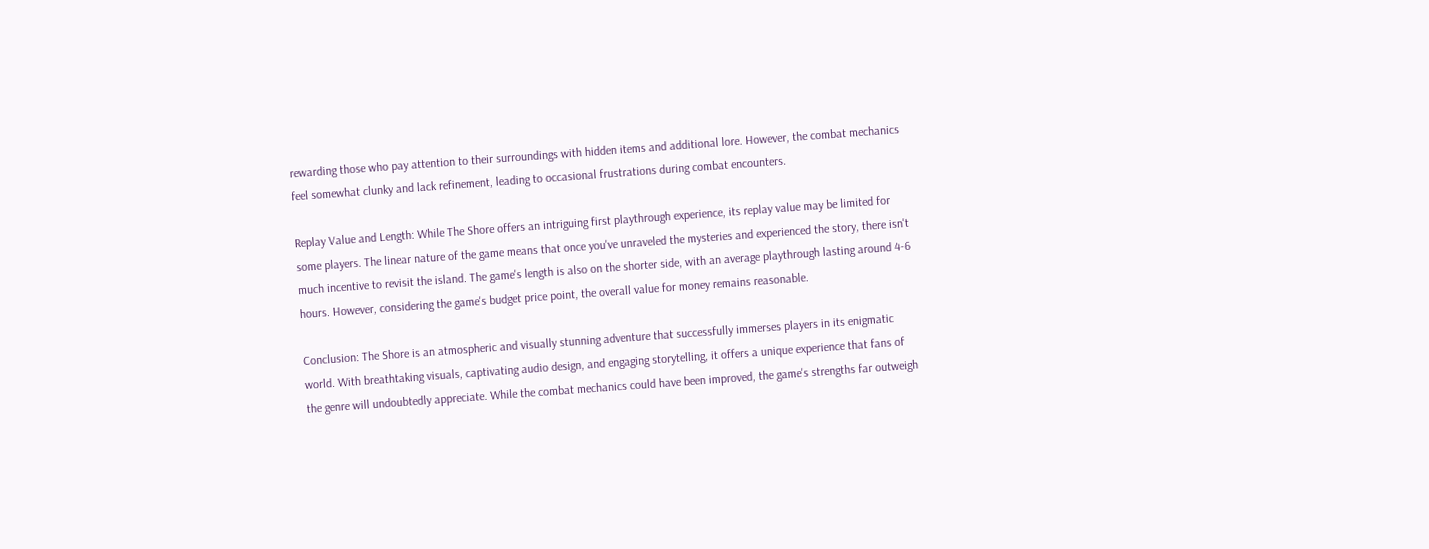rewarding those who pay attention to their surroundings with hidden items and additional lore. However, the combat mechanics feel somewhat clunky and lack refinement, leading to occasional frustrations during combat encounters.

Replay Value and Length: While The Shore offers an intriguing first playthrough experience, its replay value may be limited for some players. The linear nature of the game means that once you've unraveled the mysteries and experienced the story, there isn't much incentive to revisit the island. The game's length is also on the shorter side, with an average playthrough lasting around 4-6 hours. However, considering the game's budget price point, the overall value for money remains reasonable.

Conclusion: The Shore is an atmospheric and visually stunning adventure that successfully immerses players in its enigmatic world. With breathtaking visuals, captivating audio design, and engaging storytelling, it offers a unique experience that fans of the genre will undoubtedly appreciate. While the combat mechanics could have been improved, the game's strengths far outweigh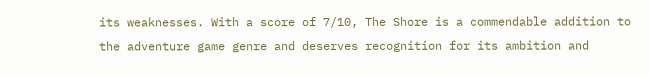its weaknesses. With a score of 7/10, The Shore is a commendable addition to the adventure game genre and deserves recognition for its ambition and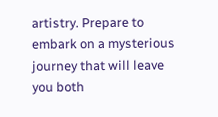artistry. Prepare to embark on a mysterious journey that will leave you both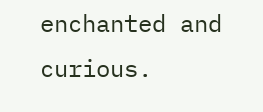enchanted and curious.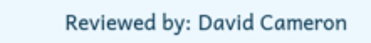Reviewed by: David Cameron